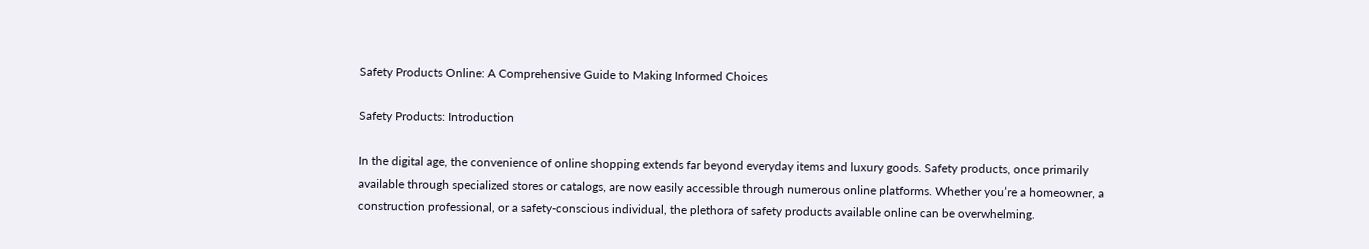Safety Products Online: A Comprehensive Guide to Making Informed Choices

Safety Products: Introduction

In the digital age, the convenience of online shopping extends far beyond everyday items and luxury goods. Safety products, once primarily available through specialized stores or catalogs, are now easily accessible through numerous online platforms. Whether you’re a homeowner, a construction professional, or a safety-conscious individual, the plethora of safety products available online can be overwhelming.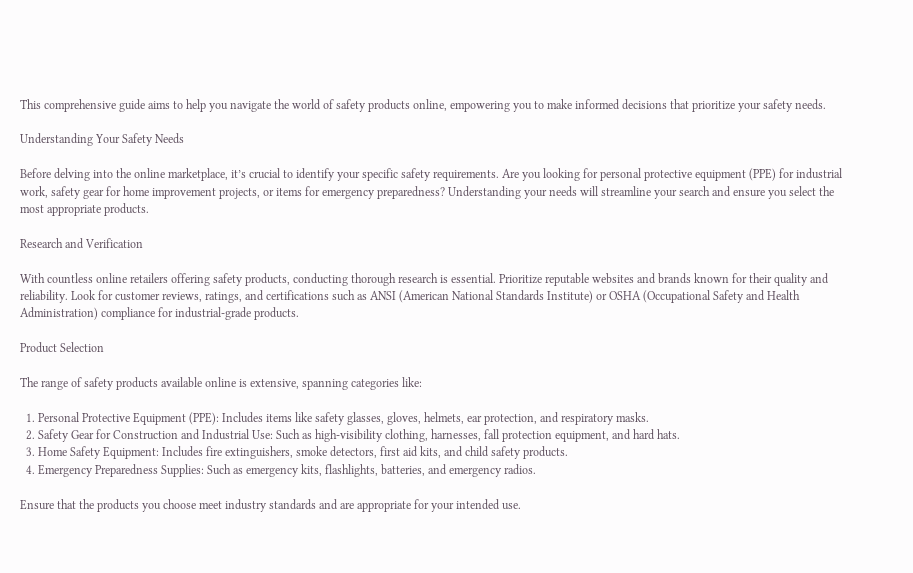This comprehensive guide aims to help you navigate the world of safety products online, empowering you to make informed decisions that prioritize your safety needs.

Understanding Your Safety Needs

Before delving into the online marketplace, it’s crucial to identify your specific safety requirements. Are you looking for personal protective equipment (PPE) for industrial work, safety gear for home improvement projects, or items for emergency preparedness? Understanding your needs will streamline your search and ensure you select the most appropriate products.

Research and Verification

With countless online retailers offering safety products, conducting thorough research is essential. Prioritize reputable websites and brands known for their quality and reliability. Look for customer reviews, ratings, and certifications such as ANSI (American National Standards Institute) or OSHA (Occupational Safety and Health Administration) compliance for industrial-grade products.

Product Selection

The range of safety products available online is extensive, spanning categories like:

  1. Personal Protective Equipment (PPE): Includes items like safety glasses, gloves, helmets, ear protection, and respiratory masks.
  2. Safety Gear for Construction and Industrial Use: Such as high-visibility clothing, harnesses, fall protection equipment, and hard hats.
  3. Home Safety Equipment: Includes fire extinguishers, smoke detectors, first aid kits, and child safety products.
  4. Emergency Preparedness Supplies: Such as emergency kits, flashlights, batteries, and emergency radios.

Ensure that the products you choose meet industry standards and are appropriate for your intended use.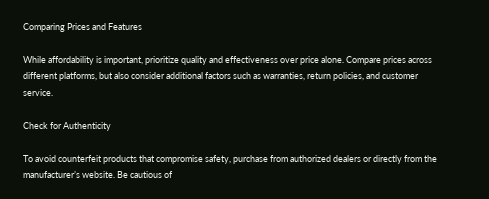Comparing Prices and Features

While affordability is important, prioritize quality and effectiveness over price alone. Compare prices across different platforms, but also consider additional factors such as warranties, return policies, and customer service.

Check for Authenticity

To avoid counterfeit products that compromise safety, purchase from authorized dealers or directly from the manufacturer’s website. Be cautious of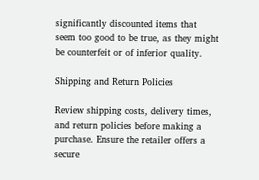significantly discounted items that seem too good to be true, as they might be counterfeit or of inferior quality.

Shipping and Return Policies

Review shipping costs, delivery times, and return policies before making a purchase. Ensure the retailer offers a secure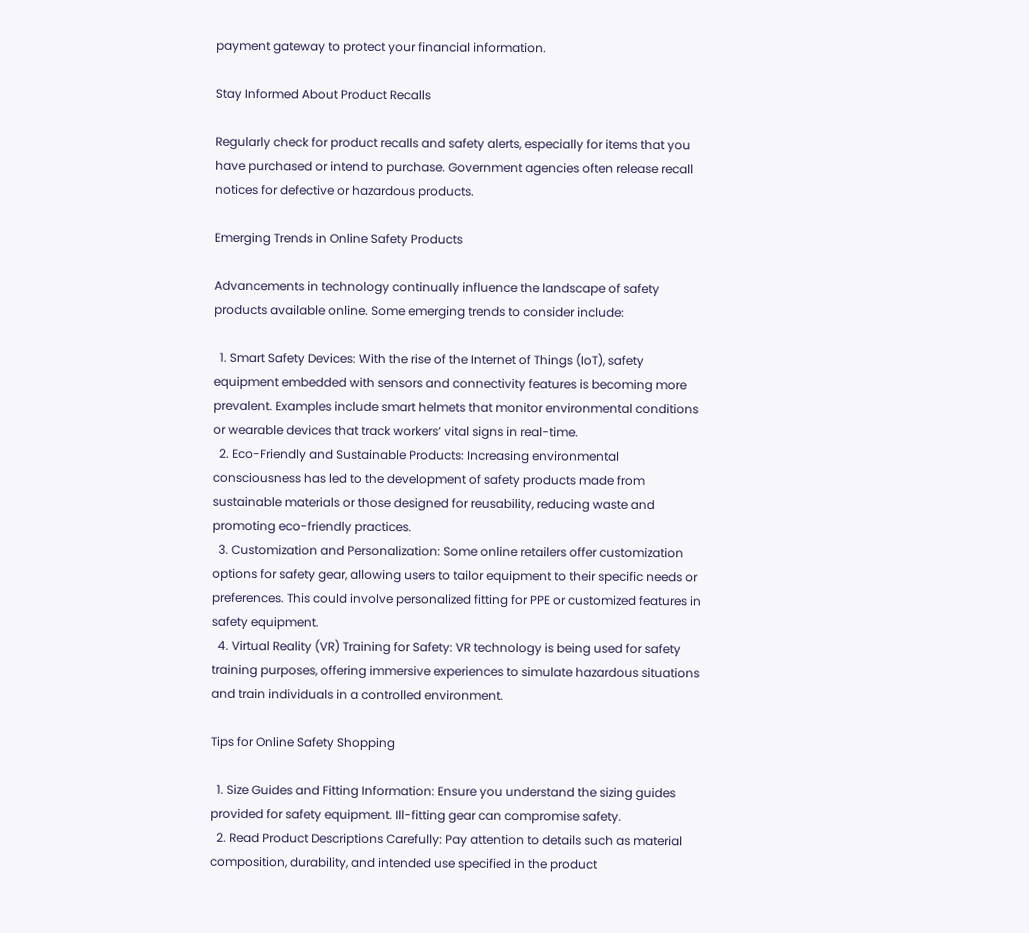payment gateway to protect your financial information.

Stay Informed About Product Recalls

Regularly check for product recalls and safety alerts, especially for items that you have purchased or intend to purchase. Government agencies often release recall notices for defective or hazardous products.

Emerging Trends in Online Safety Products

Advancements in technology continually influence the landscape of safety products available online. Some emerging trends to consider include:

  1. Smart Safety Devices: With the rise of the Internet of Things (IoT), safety equipment embedded with sensors and connectivity features is becoming more prevalent. Examples include smart helmets that monitor environmental conditions or wearable devices that track workers’ vital signs in real-time.
  2. Eco-Friendly and Sustainable Products: Increasing environmental consciousness has led to the development of safety products made from sustainable materials or those designed for reusability, reducing waste and promoting eco-friendly practices.
  3. Customization and Personalization: Some online retailers offer customization options for safety gear, allowing users to tailor equipment to their specific needs or preferences. This could involve personalized fitting for PPE or customized features in safety equipment.
  4. Virtual Reality (VR) Training for Safety: VR technology is being used for safety training purposes, offering immersive experiences to simulate hazardous situations and train individuals in a controlled environment.

Tips for Online Safety Shopping

  1. Size Guides and Fitting Information: Ensure you understand the sizing guides provided for safety equipment. Ill-fitting gear can compromise safety.
  2. Read Product Descriptions Carefully: Pay attention to details such as material composition, durability, and intended use specified in the product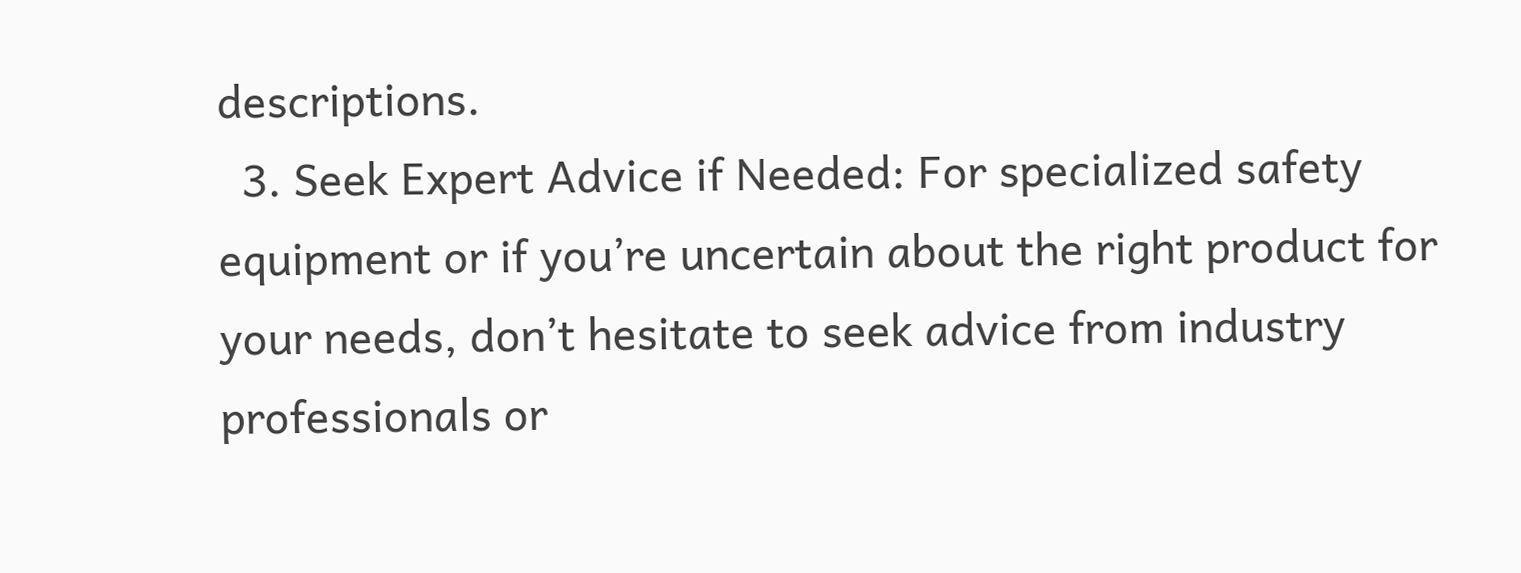descriptions.
  3. Seek Expert Advice if Needed: For specialized safety equipment or if you’re uncertain about the right product for your needs, don’t hesitate to seek advice from industry professionals or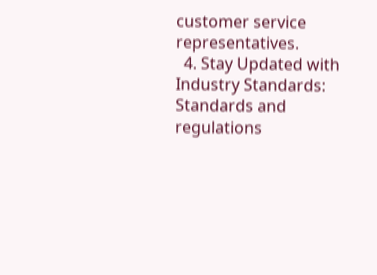customer service representatives.
  4. Stay Updated with Industry Standards: Standards and regulations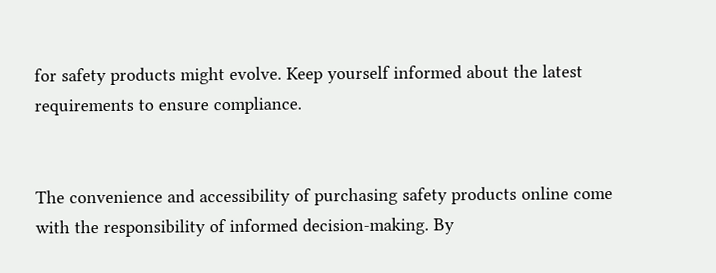for safety products might evolve. Keep yourself informed about the latest requirements to ensure compliance.


The convenience and accessibility of purchasing safety products online come with the responsibility of informed decision-making. By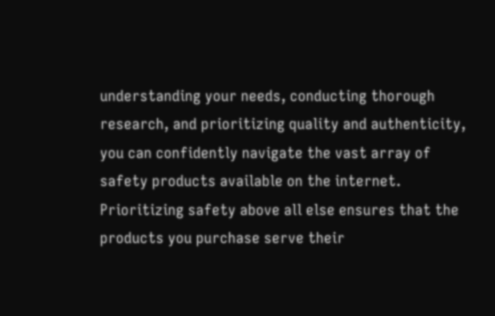understanding your needs, conducting thorough research, and prioritizing quality and authenticity, you can confidently navigate the vast array of safety products available on the internet. Prioritizing safety above all else ensures that the products you purchase serve their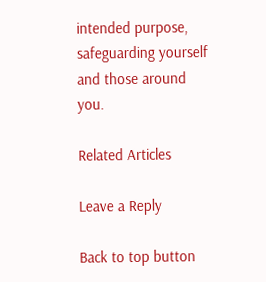intended purpose, safeguarding yourself and those around you.

Related Articles

Leave a Reply

Back to top button